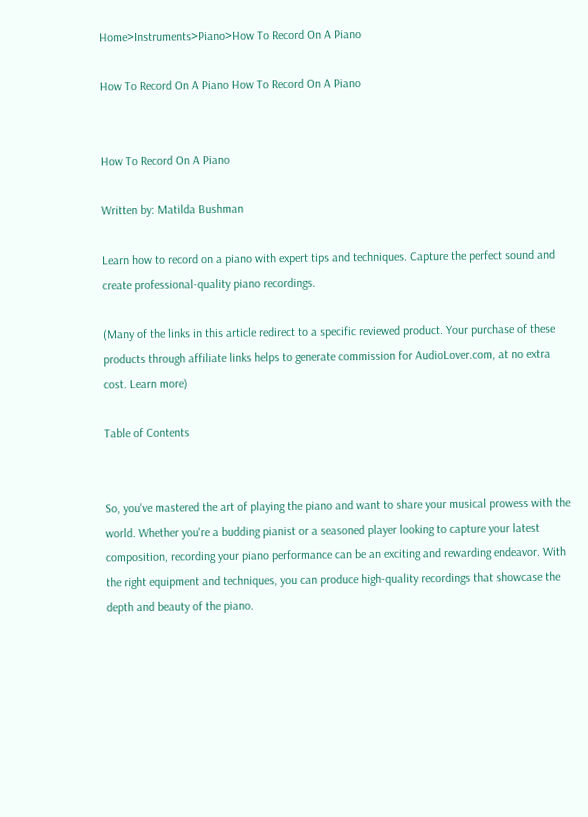Home>Instruments>Piano>How To Record On A Piano

How To Record On A Piano How To Record On A Piano


How To Record On A Piano

Written by: Matilda Bushman

Learn how to record on a piano with expert tips and techniques. Capture the perfect sound and create professional-quality piano recordings.

(Many of the links in this article redirect to a specific reviewed product. Your purchase of these products through affiliate links helps to generate commission for AudioLover.com, at no extra cost. Learn more)

Table of Contents


So, you've mastered the art of playing the piano and want to share your musical prowess with the world. Whether you're a budding pianist or a seasoned player looking to capture your latest composition, recording your piano performance can be an exciting and rewarding endeavor. With the right equipment and techniques, you can produce high-quality recordings that showcase the depth and beauty of the piano.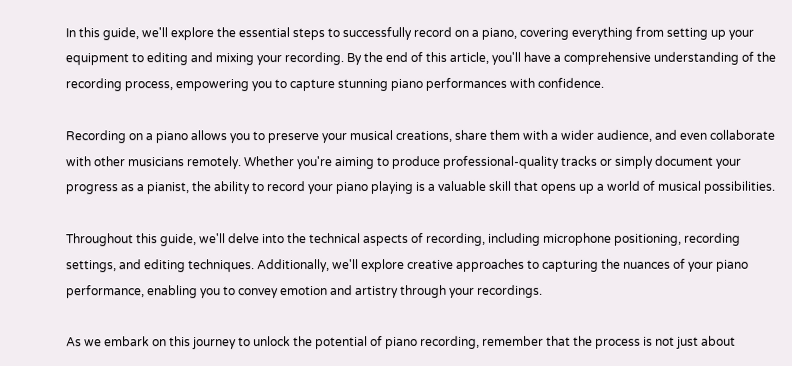In this guide, we'll explore the essential steps to successfully record on a piano, covering everything from setting up your equipment to editing and mixing your recording. By the end of this article, you'll have a comprehensive understanding of the recording process, empowering you to capture stunning piano performances with confidence.

Recording on a piano allows you to preserve your musical creations, share them with a wider audience, and even collaborate with other musicians remotely. Whether you're aiming to produce professional-quality tracks or simply document your progress as a pianist, the ability to record your piano playing is a valuable skill that opens up a world of musical possibilities.

Throughout this guide, we'll delve into the technical aspects of recording, including microphone positioning, recording settings, and editing techniques. Additionally, we'll explore creative approaches to capturing the nuances of your piano performance, enabling you to convey emotion and artistry through your recordings.

As we embark on this journey to unlock the potential of piano recording, remember that the process is not just about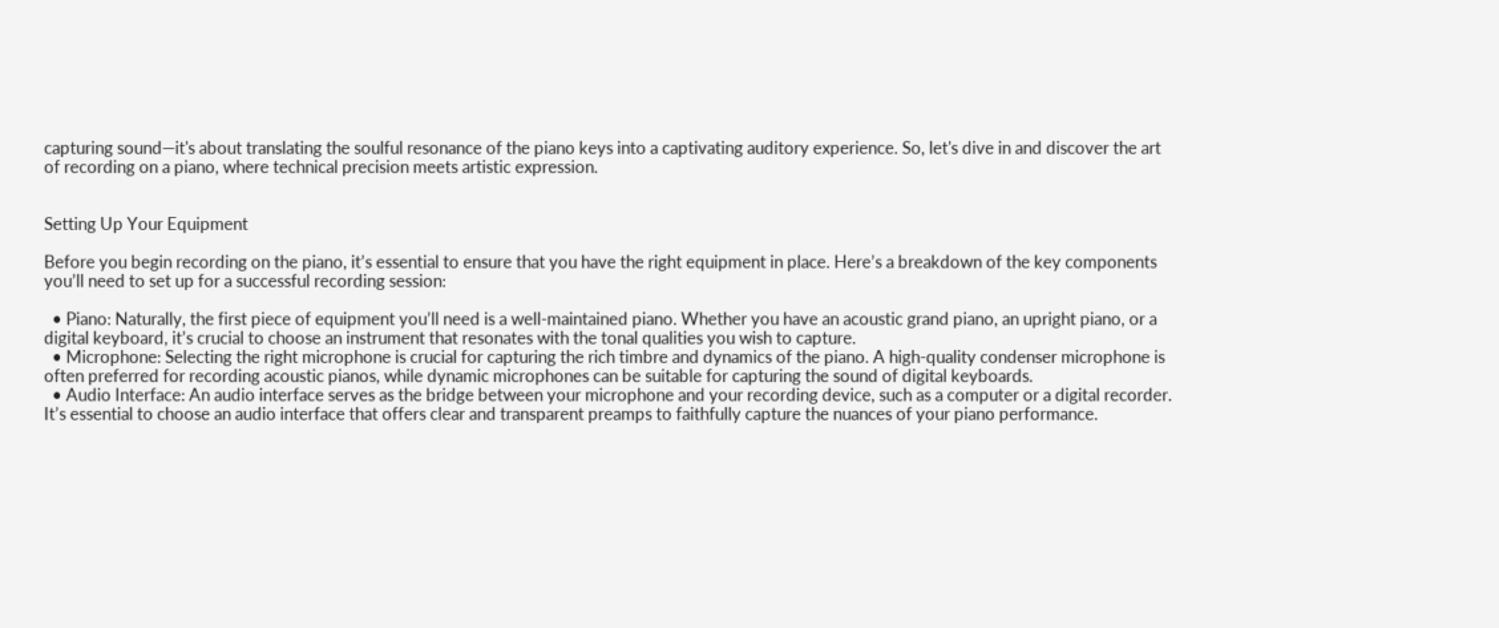capturing sound—it's about translating the soulful resonance of the piano keys into a captivating auditory experience. So, let's dive in and discover the art of recording on a piano, where technical precision meets artistic expression.


Setting Up Your Equipment

Before you begin recording on the piano, it’s essential to ensure that you have the right equipment in place. Here’s a breakdown of the key components you’ll need to set up for a successful recording session:

  • Piano: Naturally, the first piece of equipment you’ll need is a well-maintained piano. Whether you have an acoustic grand piano, an upright piano, or a digital keyboard, it’s crucial to choose an instrument that resonates with the tonal qualities you wish to capture.
  • Microphone: Selecting the right microphone is crucial for capturing the rich timbre and dynamics of the piano. A high-quality condenser microphone is often preferred for recording acoustic pianos, while dynamic microphones can be suitable for capturing the sound of digital keyboards.
  • Audio Interface: An audio interface serves as the bridge between your microphone and your recording device, such as a computer or a digital recorder. It’s essential to choose an audio interface that offers clear and transparent preamps to faithfully capture the nuances of your piano performance.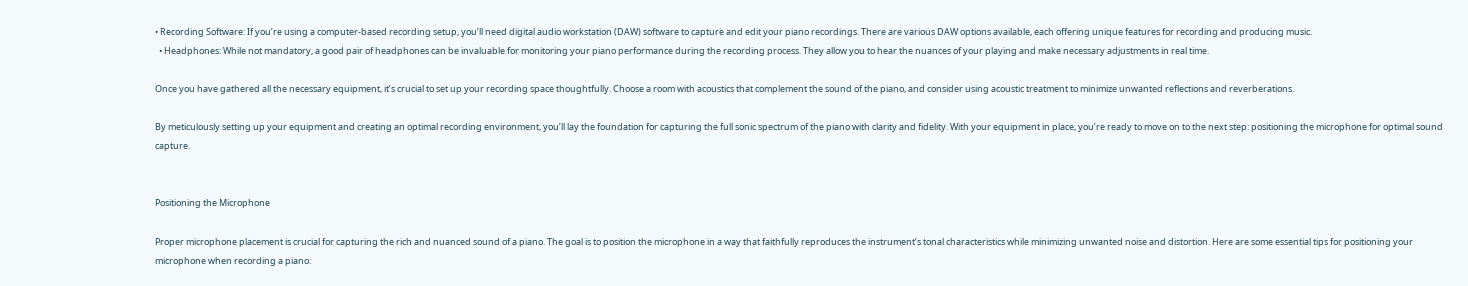• Recording Software: If you’re using a computer-based recording setup, you’ll need digital audio workstation (DAW) software to capture and edit your piano recordings. There are various DAW options available, each offering unique features for recording and producing music.
  • Headphones: While not mandatory, a good pair of headphones can be invaluable for monitoring your piano performance during the recording process. They allow you to hear the nuances of your playing and make necessary adjustments in real time.

Once you have gathered all the necessary equipment, it’s crucial to set up your recording space thoughtfully. Choose a room with acoustics that complement the sound of the piano, and consider using acoustic treatment to minimize unwanted reflections and reverberations.

By meticulously setting up your equipment and creating an optimal recording environment, you’ll lay the foundation for capturing the full sonic spectrum of the piano with clarity and fidelity. With your equipment in place, you’re ready to move on to the next step: positioning the microphone for optimal sound capture.


Positioning the Microphone

Proper microphone placement is crucial for capturing the rich and nuanced sound of a piano. The goal is to position the microphone in a way that faithfully reproduces the instrument’s tonal characteristics while minimizing unwanted noise and distortion. Here are some essential tips for positioning your microphone when recording a piano: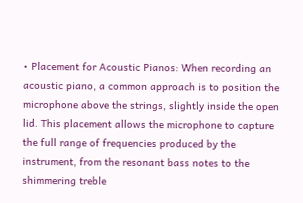• Placement for Acoustic Pianos: When recording an acoustic piano, a common approach is to position the microphone above the strings, slightly inside the open lid. This placement allows the microphone to capture the full range of frequencies produced by the instrument, from the resonant bass notes to the shimmering treble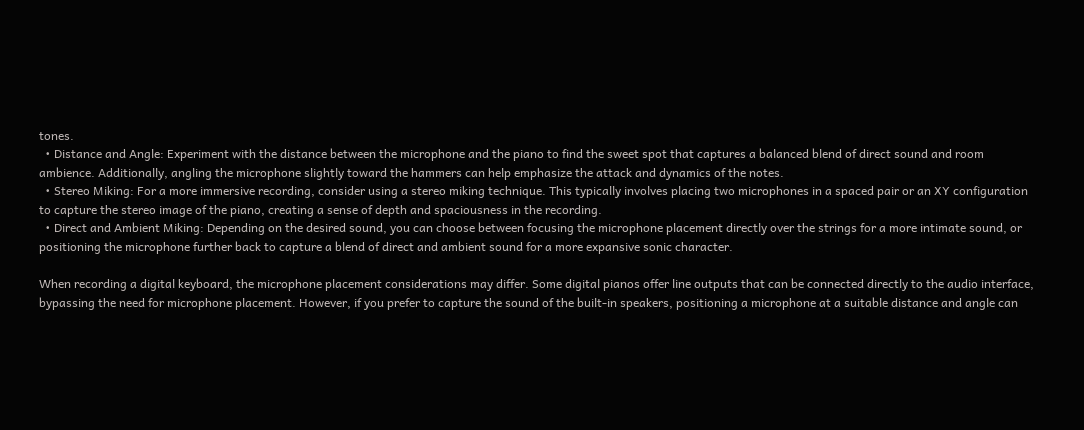tones.
  • Distance and Angle: Experiment with the distance between the microphone and the piano to find the sweet spot that captures a balanced blend of direct sound and room ambience. Additionally, angling the microphone slightly toward the hammers can help emphasize the attack and dynamics of the notes.
  • Stereo Miking: For a more immersive recording, consider using a stereo miking technique. This typically involves placing two microphones in a spaced pair or an XY configuration to capture the stereo image of the piano, creating a sense of depth and spaciousness in the recording.
  • Direct and Ambient Miking: Depending on the desired sound, you can choose between focusing the microphone placement directly over the strings for a more intimate sound, or positioning the microphone further back to capture a blend of direct and ambient sound for a more expansive sonic character.

When recording a digital keyboard, the microphone placement considerations may differ. Some digital pianos offer line outputs that can be connected directly to the audio interface, bypassing the need for microphone placement. However, if you prefer to capture the sound of the built-in speakers, positioning a microphone at a suitable distance and angle can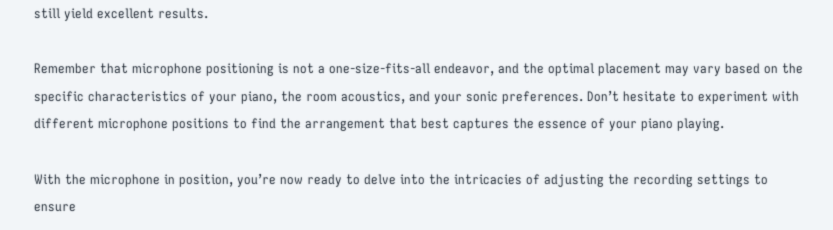still yield excellent results.

Remember that microphone positioning is not a one-size-fits-all endeavor, and the optimal placement may vary based on the specific characteristics of your piano, the room acoustics, and your sonic preferences. Don’t hesitate to experiment with different microphone positions to find the arrangement that best captures the essence of your piano playing.

With the microphone in position, you’re now ready to delve into the intricacies of adjusting the recording settings to ensure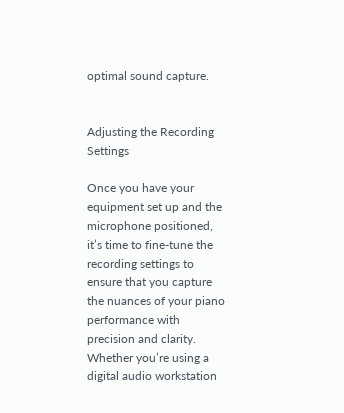optimal sound capture.


Adjusting the Recording Settings

Once you have your equipment set up and the microphone positioned, it’s time to fine-tune the recording settings to ensure that you capture the nuances of your piano performance with precision and clarity. Whether you’re using a digital audio workstation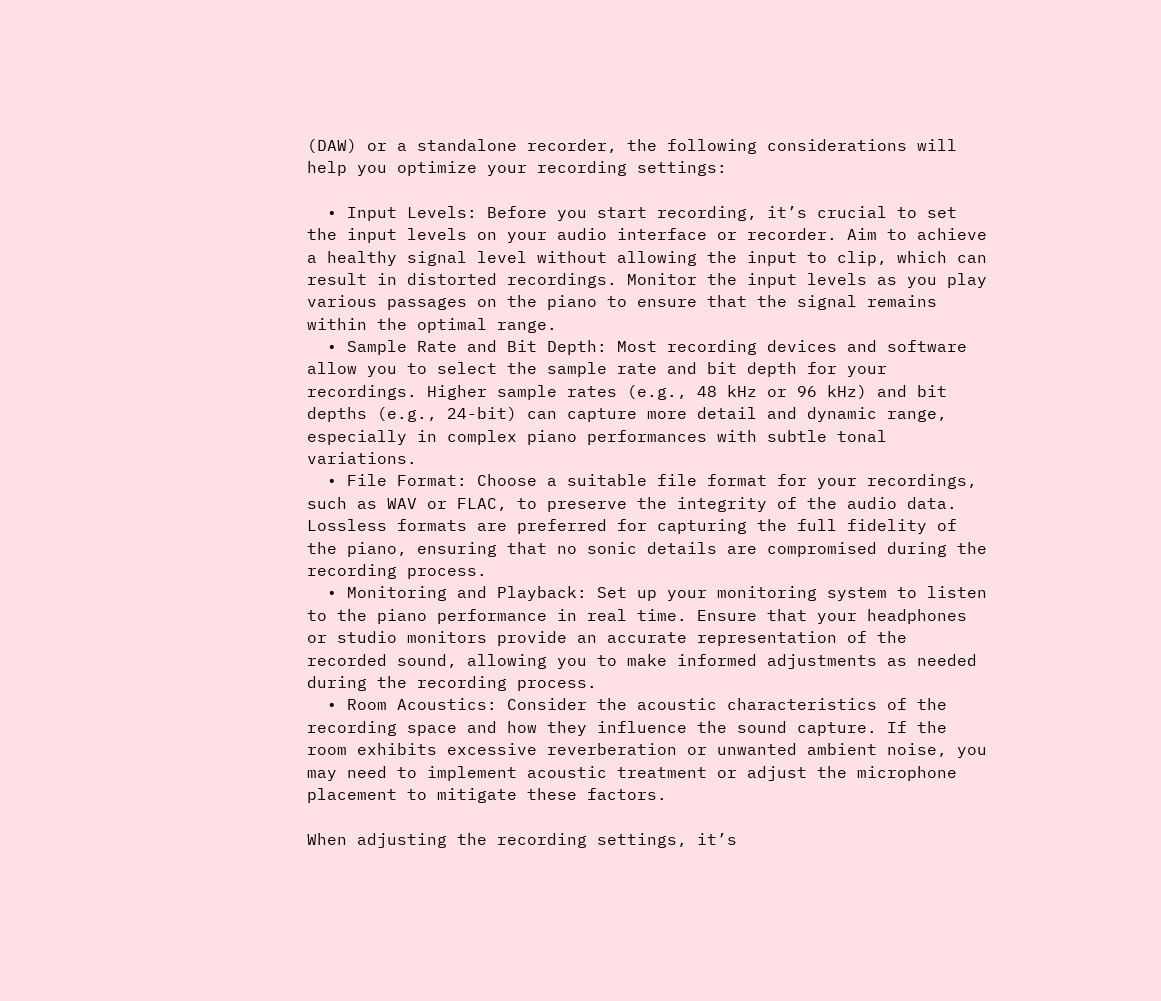(DAW) or a standalone recorder, the following considerations will help you optimize your recording settings:

  • Input Levels: Before you start recording, it’s crucial to set the input levels on your audio interface or recorder. Aim to achieve a healthy signal level without allowing the input to clip, which can result in distorted recordings. Monitor the input levels as you play various passages on the piano to ensure that the signal remains within the optimal range.
  • Sample Rate and Bit Depth: Most recording devices and software allow you to select the sample rate and bit depth for your recordings. Higher sample rates (e.g., 48 kHz or 96 kHz) and bit depths (e.g., 24-bit) can capture more detail and dynamic range, especially in complex piano performances with subtle tonal variations.
  • File Format: Choose a suitable file format for your recordings, such as WAV or FLAC, to preserve the integrity of the audio data. Lossless formats are preferred for capturing the full fidelity of the piano, ensuring that no sonic details are compromised during the recording process.
  • Monitoring and Playback: Set up your monitoring system to listen to the piano performance in real time. Ensure that your headphones or studio monitors provide an accurate representation of the recorded sound, allowing you to make informed adjustments as needed during the recording process.
  • Room Acoustics: Consider the acoustic characteristics of the recording space and how they influence the sound capture. If the room exhibits excessive reverberation or unwanted ambient noise, you may need to implement acoustic treatment or adjust the microphone placement to mitigate these factors.

When adjusting the recording settings, it’s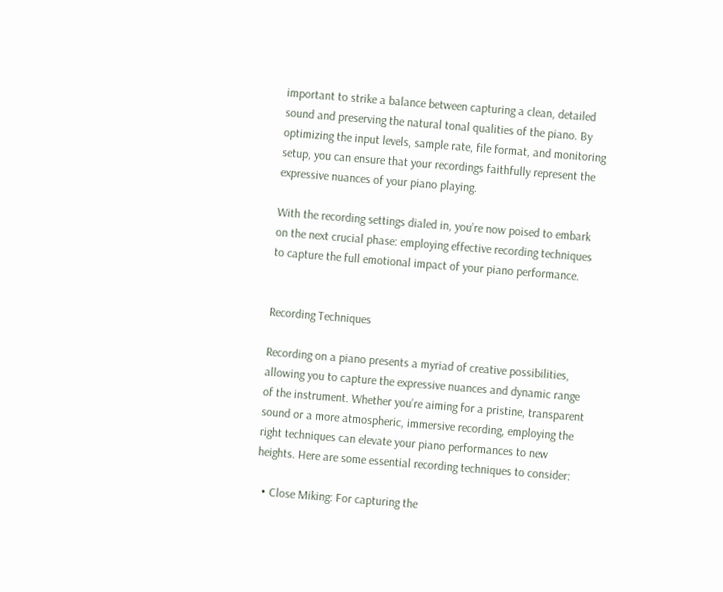important to strike a balance between capturing a clean, detailed sound and preserving the natural tonal qualities of the piano. By optimizing the input levels, sample rate, file format, and monitoring setup, you can ensure that your recordings faithfully represent the expressive nuances of your piano playing.

With the recording settings dialed in, you’re now poised to embark on the next crucial phase: employing effective recording techniques to capture the full emotional impact of your piano performance.


Recording Techniques

Recording on a piano presents a myriad of creative possibilities, allowing you to capture the expressive nuances and dynamic range of the instrument. Whether you’re aiming for a pristine, transparent sound or a more atmospheric, immersive recording, employing the right techniques can elevate your piano performances to new heights. Here are some essential recording techniques to consider:

  • Close Miking: For capturing the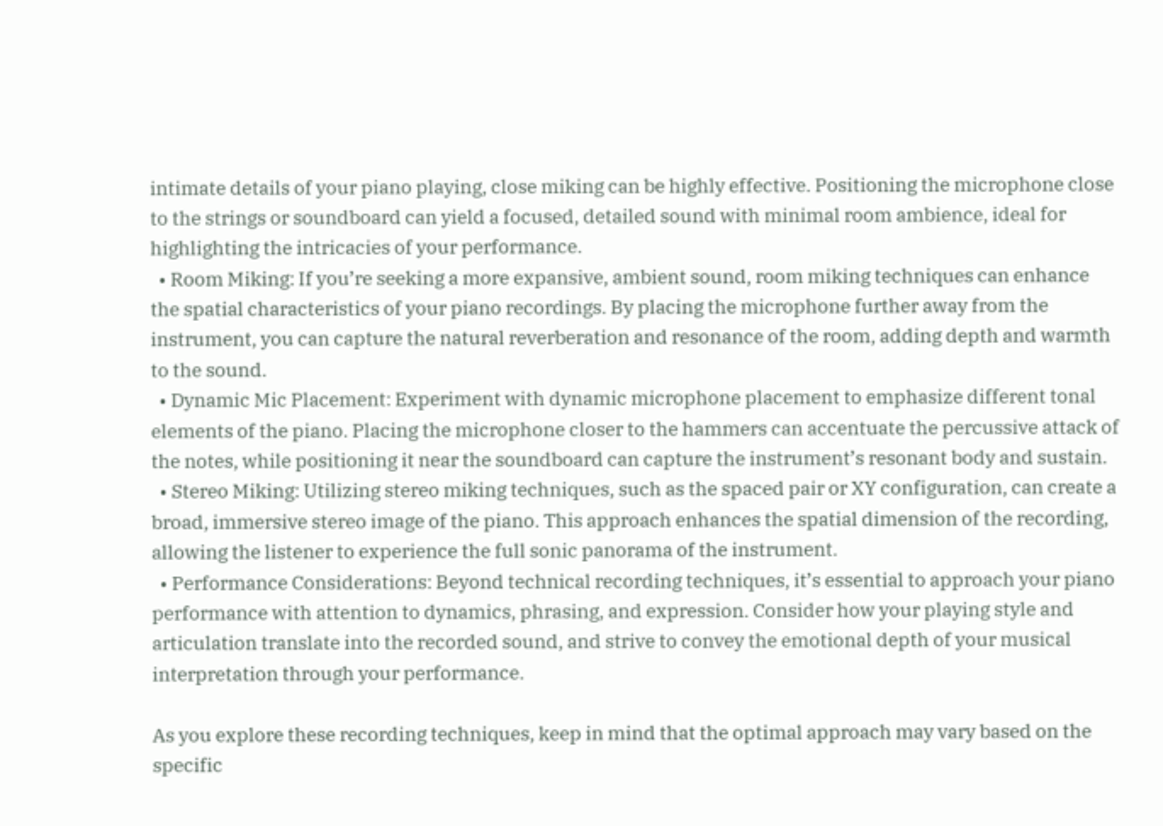intimate details of your piano playing, close miking can be highly effective. Positioning the microphone close to the strings or soundboard can yield a focused, detailed sound with minimal room ambience, ideal for highlighting the intricacies of your performance.
  • Room Miking: If you’re seeking a more expansive, ambient sound, room miking techniques can enhance the spatial characteristics of your piano recordings. By placing the microphone further away from the instrument, you can capture the natural reverberation and resonance of the room, adding depth and warmth to the sound.
  • Dynamic Mic Placement: Experiment with dynamic microphone placement to emphasize different tonal elements of the piano. Placing the microphone closer to the hammers can accentuate the percussive attack of the notes, while positioning it near the soundboard can capture the instrument’s resonant body and sustain.
  • Stereo Miking: Utilizing stereo miking techniques, such as the spaced pair or XY configuration, can create a broad, immersive stereo image of the piano. This approach enhances the spatial dimension of the recording, allowing the listener to experience the full sonic panorama of the instrument.
  • Performance Considerations: Beyond technical recording techniques, it’s essential to approach your piano performance with attention to dynamics, phrasing, and expression. Consider how your playing style and articulation translate into the recorded sound, and strive to convey the emotional depth of your musical interpretation through your performance.

As you explore these recording techniques, keep in mind that the optimal approach may vary based on the specific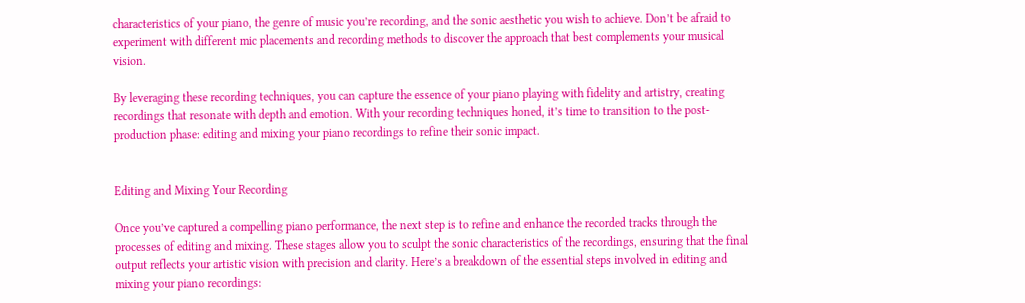characteristics of your piano, the genre of music you’re recording, and the sonic aesthetic you wish to achieve. Don’t be afraid to experiment with different mic placements and recording methods to discover the approach that best complements your musical vision.

By leveraging these recording techniques, you can capture the essence of your piano playing with fidelity and artistry, creating recordings that resonate with depth and emotion. With your recording techniques honed, it’s time to transition to the post-production phase: editing and mixing your piano recordings to refine their sonic impact.


Editing and Mixing Your Recording

Once you’ve captured a compelling piano performance, the next step is to refine and enhance the recorded tracks through the processes of editing and mixing. These stages allow you to sculpt the sonic characteristics of the recordings, ensuring that the final output reflects your artistic vision with precision and clarity. Here’s a breakdown of the essential steps involved in editing and mixing your piano recordings: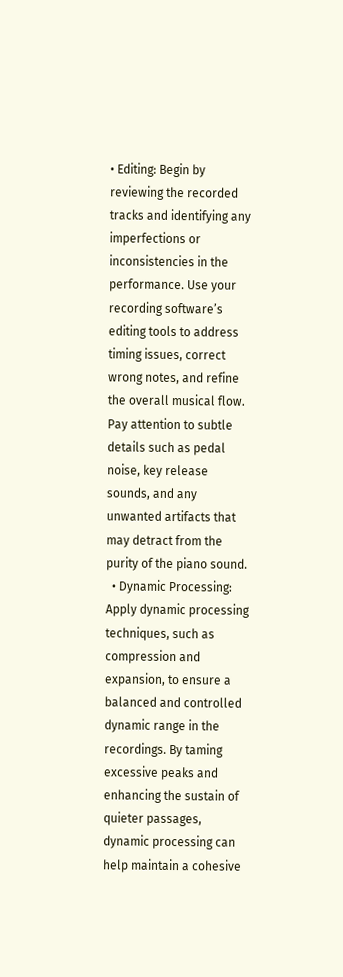• Editing: Begin by reviewing the recorded tracks and identifying any imperfections or inconsistencies in the performance. Use your recording software’s editing tools to address timing issues, correct wrong notes, and refine the overall musical flow. Pay attention to subtle details such as pedal noise, key release sounds, and any unwanted artifacts that may detract from the purity of the piano sound.
  • Dynamic Processing: Apply dynamic processing techniques, such as compression and expansion, to ensure a balanced and controlled dynamic range in the recordings. By taming excessive peaks and enhancing the sustain of quieter passages, dynamic processing can help maintain a cohesive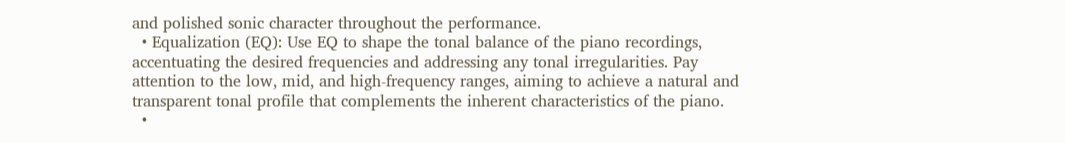and polished sonic character throughout the performance.
  • Equalization (EQ): Use EQ to shape the tonal balance of the piano recordings, accentuating the desired frequencies and addressing any tonal irregularities. Pay attention to the low, mid, and high-frequency ranges, aiming to achieve a natural and transparent tonal profile that complements the inherent characteristics of the piano.
  •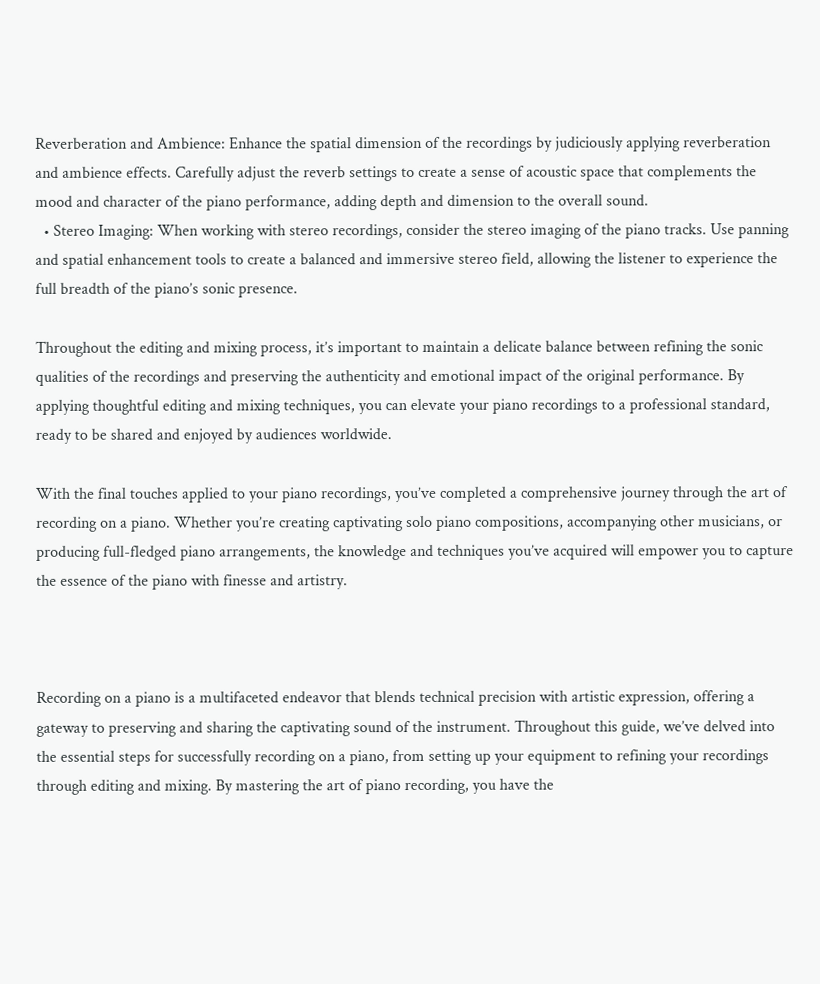Reverberation and Ambience: Enhance the spatial dimension of the recordings by judiciously applying reverberation and ambience effects. Carefully adjust the reverb settings to create a sense of acoustic space that complements the mood and character of the piano performance, adding depth and dimension to the overall sound.
  • Stereo Imaging: When working with stereo recordings, consider the stereo imaging of the piano tracks. Use panning and spatial enhancement tools to create a balanced and immersive stereo field, allowing the listener to experience the full breadth of the piano’s sonic presence.

Throughout the editing and mixing process, it’s important to maintain a delicate balance between refining the sonic qualities of the recordings and preserving the authenticity and emotional impact of the original performance. By applying thoughtful editing and mixing techniques, you can elevate your piano recordings to a professional standard, ready to be shared and enjoyed by audiences worldwide.

With the final touches applied to your piano recordings, you’ve completed a comprehensive journey through the art of recording on a piano. Whether you’re creating captivating solo piano compositions, accompanying other musicians, or producing full-fledged piano arrangements, the knowledge and techniques you’ve acquired will empower you to capture the essence of the piano with finesse and artistry.



Recording on a piano is a multifaceted endeavor that blends technical precision with artistic expression, offering a gateway to preserving and sharing the captivating sound of the instrument. Throughout this guide, we’ve delved into the essential steps for successfully recording on a piano, from setting up your equipment to refining your recordings through editing and mixing. By mastering the art of piano recording, you have the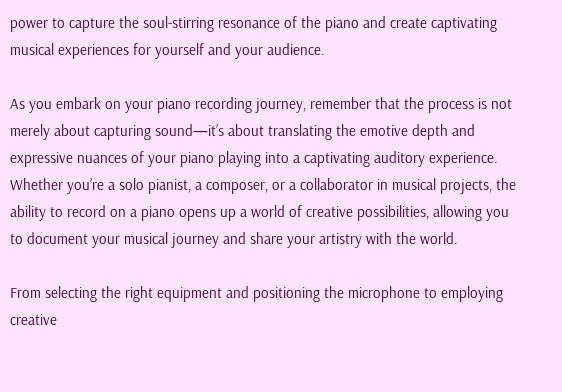power to capture the soul-stirring resonance of the piano and create captivating musical experiences for yourself and your audience.

As you embark on your piano recording journey, remember that the process is not merely about capturing sound—it’s about translating the emotive depth and expressive nuances of your piano playing into a captivating auditory experience. Whether you’re a solo pianist, a composer, or a collaborator in musical projects, the ability to record on a piano opens up a world of creative possibilities, allowing you to document your musical journey and share your artistry with the world.

From selecting the right equipment and positioning the microphone to employing creative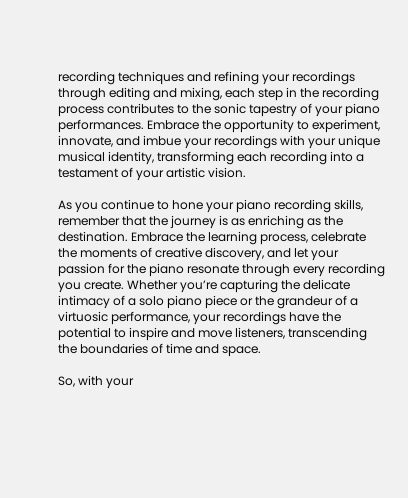recording techniques and refining your recordings through editing and mixing, each step in the recording process contributes to the sonic tapestry of your piano performances. Embrace the opportunity to experiment, innovate, and imbue your recordings with your unique musical identity, transforming each recording into a testament of your artistic vision.

As you continue to hone your piano recording skills, remember that the journey is as enriching as the destination. Embrace the learning process, celebrate the moments of creative discovery, and let your passion for the piano resonate through every recording you create. Whether you’re capturing the delicate intimacy of a solo piano piece or the grandeur of a virtuosic performance, your recordings have the potential to inspire and move listeners, transcending the boundaries of time and space.

So, with your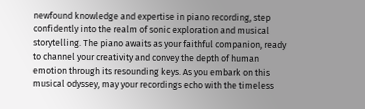newfound knowledge and expertise in piano recording, step confidently into the realm of sonic exploration and musical storytelling. The piano awaits as your faithful companion, ready to channel your creativity and convey the depth of human emotion through its resounding keys. As you embark on this musical odyssey, may your recordings echo with the timeless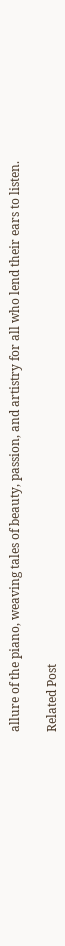allure of the piano, weaving tales of beauty, passion, and artistry for all who lend their ears to listen.

Related Post